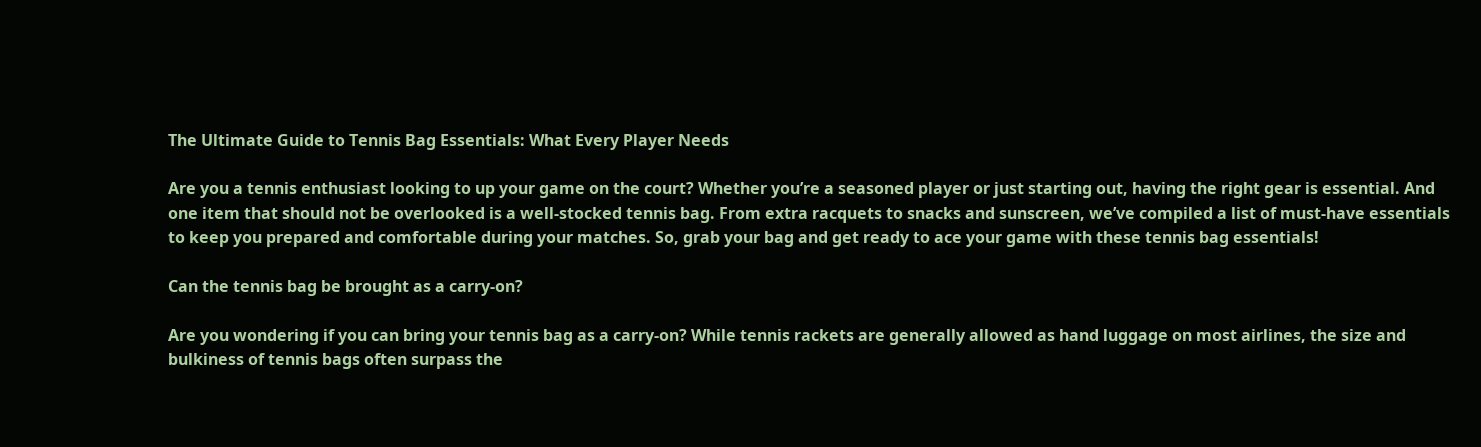The Ultimate Guide to Tennis Bag Essentials: What Every Player Needs

Are you a tennis enthusiast looking to up your game on the court? Whether you’re a seasoned player or just starting out, having the right gear is essential. And one item that should not be overlooked is a well-stocked tennis bag. From extra racquets to snacks and sunscreen, we’ve compiled a list of must-have essentials to keep you prepared and comfortable during your matches. So, grab your bag and get ready to ace your game with these tennis bag essentials!

Can the tennis bag be brought as a carry-on?

Are you wondering if you can bring your tennis bag as a carry-on? While tennis rackets are generally allowed as hand luggage on most airlines, the size and bulkiness of tennis bags often surpass the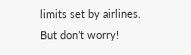limits set by airlines. But don’t worry!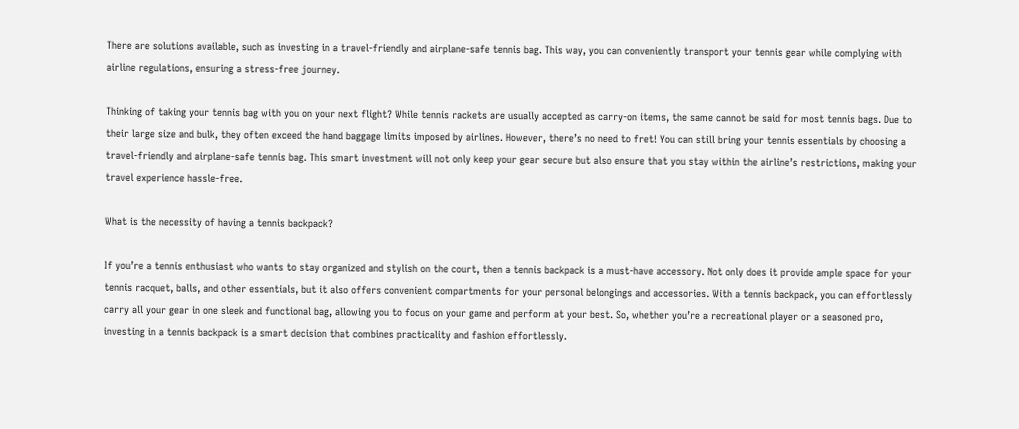There are solutions available, such as investing in a travel-friendly and airplane-safe tennis bag. This way, you can conveniently transport your tennis gear while complying with airline regulations, ensuring a stress-free journey.

Thinking of taking your tennis bag with you on your next flight? While tennis rackets are usually accepted as carry-on items, the same cannot be said for most tennis bags. Due to their large size and bulk, they often exceed the hand baggage limits imposed by airlines. However, there’s no need to fret! You can still bring your tennis essentials by choosing a travel-friendly and airplane-safe tennis bag. This smart investment will not only keep your gear secure but also ensure that you stay within the airline’s restrictions, making your travel experience hassle-free.

What is the necessity of having a tennis backpack?

If you’re a tennis enthusiast who wants to stay organized and stylish on the court, then a tennis backpack is a must-have accessory. Not only does it provide ample space for your tennis racquet, balls, and other essentials, but it also offers convenient compartments for your personal belongings and accessories. With a tennis backpack, you can effortlessly carry all your gear in one sleek and functional bag, allowing you to focus on your game and perform at your best. So, whether you’re a recreational player or a seasoned pro, investing in a tennis backpack is a smart decision that combines practicality and fashion effortlessly.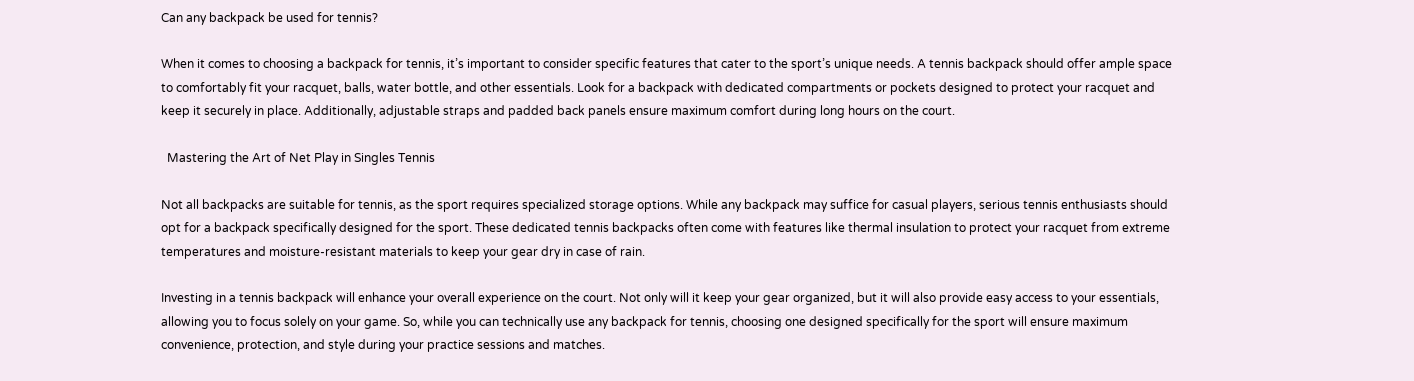Can any backpack be used for tennis?

When it comes to choosing a backpack for tennis, it’s important to consider specific features that cater to the sport’s unique needs. A tennis backpack should offer ample space to comfortably fit your racquet, balls, water bottle, and other essentials. Look for a backpack with dedicated compartments or pockets designed to protect your racquet and keep it securely in place. Additionally, adjustable straps and padded back panels ensure maximum comfort during long hours on the court.

  Mastering the Art of Net Play in Singles Tennis

Not all backpacks are suitable for tennis, as the sport requires specialized storage options. While any backpack may suffice for casual players, serious tennis enthusiasts should opt for a backpack specifically designed for the sport. These dedicated tennis backpacks often come with features like thermal insulation to protect your racquet from extreme temperatures and moisture-resistant materials to keep your gear dry in case of rain.

Investing in a tennis backpack will enhance your overall experience on the court. Not only will it keep your gear organized, but it will also provide easy access to your essentials, allowing you to focus solely on your game. So, while you can technically use any backpack for tennis, choosing one designed specifically for the sport will ensure maximum convenience, protection, and style during your practice sessions and matches.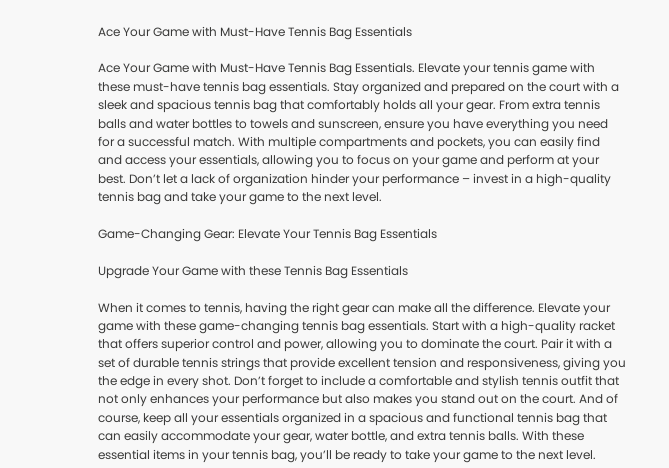Ace Your Game with Must-Have Tennis Bag Essentials

Ace Your Game with Must-Have Tennis Bag Essentials. Elevate your tennis game with these must-have tennis bag essentials. Stay organized and prepared on the court with a sleek and spacious tennis bag that comfortably holds all your gear. From extra tennis balls and water bottles to towels and sunscreen, ensure you have everything you need for a successful match. With multiple compartments and pockets, you can easily find and access your essentials, allowing you to focus on your game and perform at your best. Don’t let a lack of organization hinder your performance – invest in a high-quality tennis bag and take your game to the next level.

Game-Changing Gear: Elevate Your Tennis Bag Essentials

Upgrade Your Game with these Tennis Bag Essentials

When it comes to tennis, having the right gear can make all the difference. Elevate your game with these game-changing tennis bag essentials. Start with a high-quality racket that offers superior control and power, allowing you to dominate the court. Pair it with a set of durable tennis strings that provide excellent tension and responsiveness, giving you the edge in every shot. Don’t forget to include a comfortable and stylish tennis outfit that not only enhances your performance but also makes you stand out on the court. And of course, keep all your essentials organized in a spacious and functional tennis bag that can easily accommodate your gear, water bottle, and extra tennis balls. With these essential items in your tennis bag, you’ll be ready to take your game to the next level.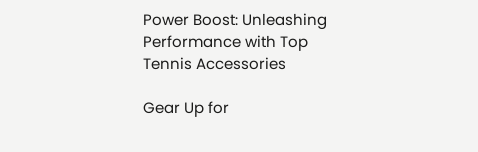Power Boost: Unleashing Performance with Top Tennis Accessories

Gear Up for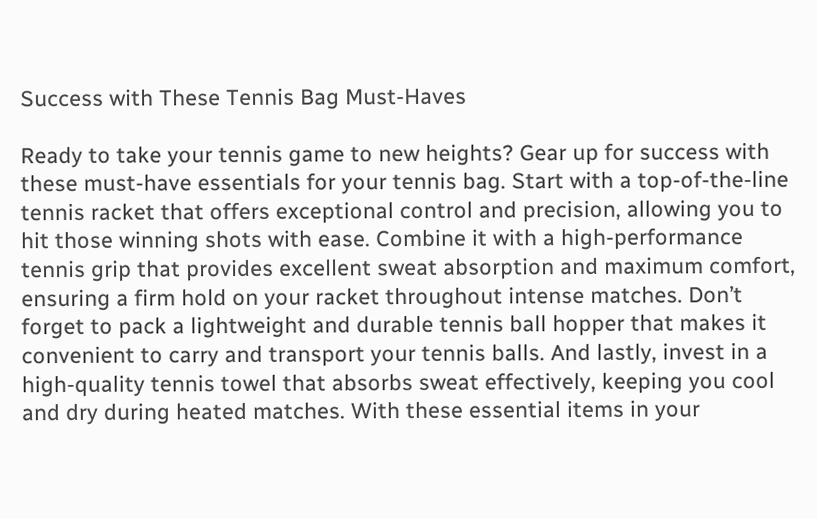Success with These Tennis Bag Must-Haves

Ready to take your tennis game to new heights? Gear up for success with these must-have essentials for your tennis bag. Start with a top-of-the-line tennis racket that offers exceptional control and precision, allowing you to hit those winning shots with ease. Combine it with a high-performance tennis grip that provides excellent sweat absorption and maximum comfort, ensuring a firm hold on your racket throughout intense matches. Don’t forget to pack a lightweight and durable tennis ball hopper that makes it convenient to carry and transport your tennis balls. And lastly, invest in a high-quality tennis towel that absorbs sweat effectively, keeping you cool and dry during heated matches. With these essential items in your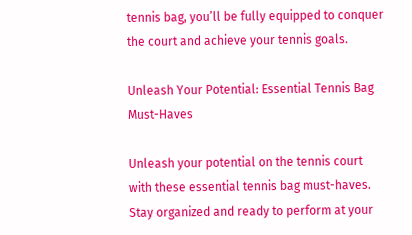tennis bag, you’ll be fully equipped to conquer the court and achieve your tennis goals.

Unleash Your Potential: Essential Tennis Bag Must-Haves

Unleash your potential on the tennis court with these essential tennis bag must-haves. Stay organized and ready to perform at your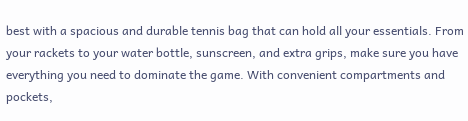best with a spacious and durable tennis bag that can hold all your essentials. From your rackets to your water bottle, sunscreen, and extra grips, make sure you have everything you need to dominate the game. With convenient compartments and pockets,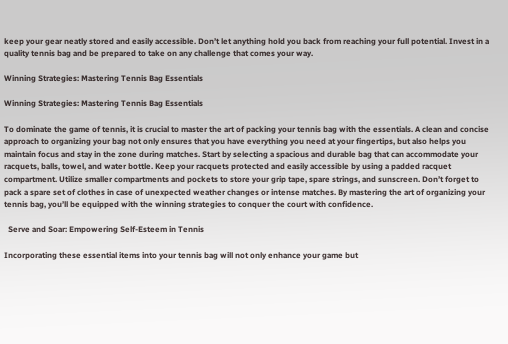keep your gear neatly stored and easily accessible. Don’t let anything hold you back from reaching your full potential. Invest in a quality tennis bag and be prepared to take on any challenge that comes your way.

Winning Strategies: Mastering Tennis Bag Essentials

Winning Strategies: Mastering Tennis Bag Essentials

To dominate the game of tennis, it is crucial to master the art of packing your tennis bag with the essentials. A clean and concise approach to organizing your bag not only ensures that you have everything you need at your fingertips, but also helps you maintain focus and stay in the zone during matches. Start by selecting a spacious and durable bag that can accommodate your racquets, balls, towel, and water bottle. Keep your racquets protected and easily accessible by using a padded racquet compartment. Utilize smaller compartments and pockets to store your grip tape, spare strings, and sunscreen. Don’t forget to pack a spare set of clothes in case of unexpected weather changes or intense matches. By mastering the art of organizing your tennis bag, you’ll be equipped with the winning strategies to conquer the court with confidence.

  Serve and Soar: Empowering Self-Esteem in Tennis

Incorporating these essential items into your tennis bag will not only enhance your game but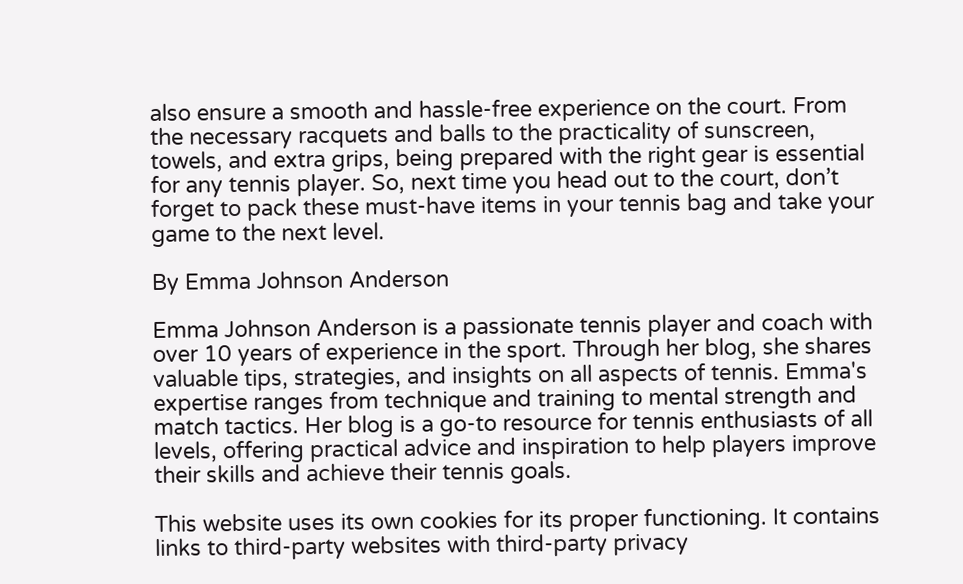also ensure a smooth and hassle-free experience on the court. From the necessary racquets and balls to the practicality of sunscreen, towels, and extra grips, being prepared with the right gear is essential for any tennis player. So, next time you head out to the court, don’t forget to pack these must-have items in your tennis bag and take your game to the next level.

By Emma Johnson Anderson

Emma Johnson Anderson is a passionate tennis player and coach with over 10 years of experience in the sport. Through her blog, she shares valuable tips, strategies, and insights on all aspects of tennis. Emma's expertise ranges from technique and training to mental strength and match tactics. Her blog is a go-to resource for tennis enthusiasts of all levels, offering practical advice and inspiration to help players improve their skills and achieve their tennis goals.

This website uses its own cookies for its proper functioning. It contains links to third-party websites with third-party privacy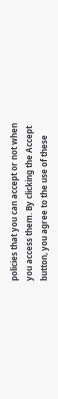policies that you can accept or not when you access them. By clicking the Accept button, you agree to the use of these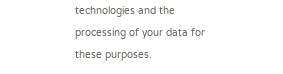technologies and the processing of your data for these purposes.